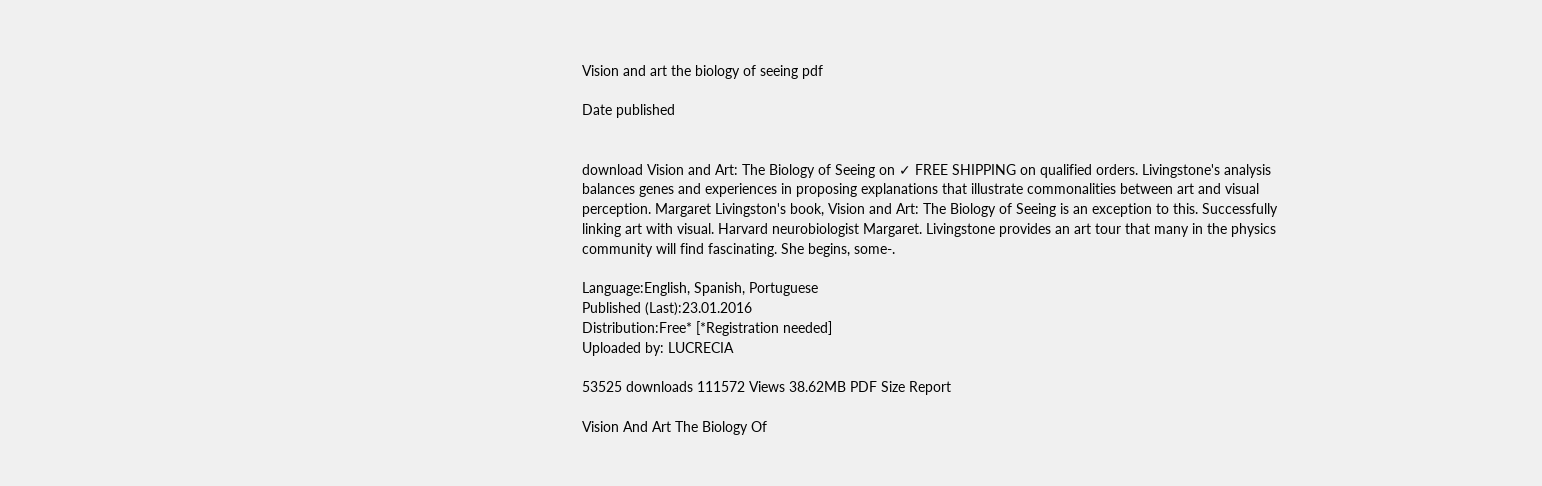Vision and art the biology of seeing pdf

Date published


download Vision and Art: The Biology of Seeing on ✓ FREE SHIPPING on qualified orders. Livingstone's analysis balances genes and experiences in proposing explanations that illustrate commonalities between art and visual perception. Margaret Livingston's book, Vision and Art: The Biology of Seeing is an exception to this. Successfully linking art with visual. Harvard neurobiologist Margaret. Livingstone provides an art tour that many in the physics community will find fascinating. She begins, some-.

Language:English, Spanish, Portuguese
Published (Last):23.01.2016
Distribution:Free* [*Registration needed]
Uploaded by: LUCRECIA

53525 downloads 111572 Views 38.62MB PDF Size Report

Vision And Art The Biology Of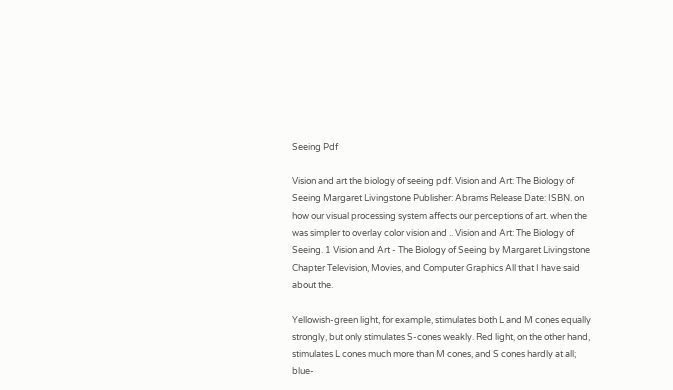Seeing Pdf

Vision and art the biology of seeing pdf. Vision and Art: The Biology of Seeing Margaret Livingstone Publisher: Abrams Release Date: ISBN. on how our visual processing system affects our perceptions of art. when the was simpler to overlay color vision and .. Vision and Art: The Biology of Seeing. 1 Vision and Art - The Biology of Seeing by Margaret Livingstone Chapter Television, Movies, and Computer Graphics All that I have said about the.

Yellowish-green light, for example, stimulates both L and M cones equally strongly, but only stimulates S-cones weakly. Red light, on the other hand, stimulates L cones much more than M cones, and S cones hardly at all; blue-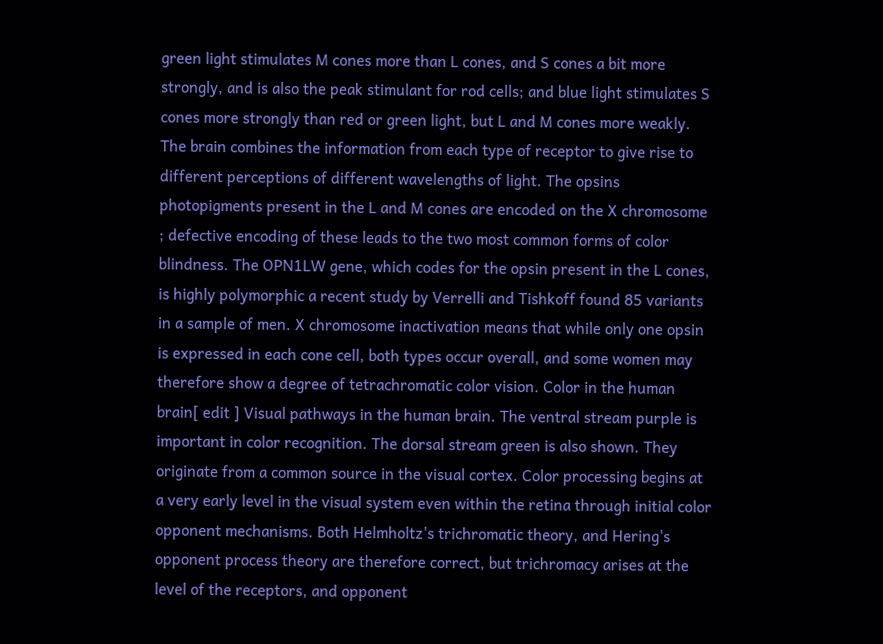green light stimulates M cones more than L cones, and S cones a bit more strongly, and is also the peak stimulant for rod cells; and blue light stimulates S cones more strongly than red or green light, but L and M cones more weakly. The brain combines the information from each type of receptor to give rise to different perceptions of different wavelengths of light. The opsins photopigments present in the L and M cones are encoded on the X chromosome ; defective encoding of these leads to the two most common forms of color blindness. The OPN1LW gene, which codes for the opsin present in the L cones, is highly polymorphic a recent study by Verrelli and Tishkoff found 85 variants in a sample of men. X chromosome inactivation means that while only one opsin is expressed in each cone cell, both types occur overall, and some women may therefore show a degree of tetrachromatic color vision. Color in the human brain[ edit ] Visual pathways in the human brain. The ventral stream purple is important in color recognition. The dorsal stream green is also shown. They originate from a common source in the visual cortex. Color processing begins at a very early level in the visual system even within the retina through initial color opponent mechanisms. Both Helmholtz's trichromatic theory, and Hering's opponent process theory are therefore correct, but trichromacy arises at the level of the receptors, and opponent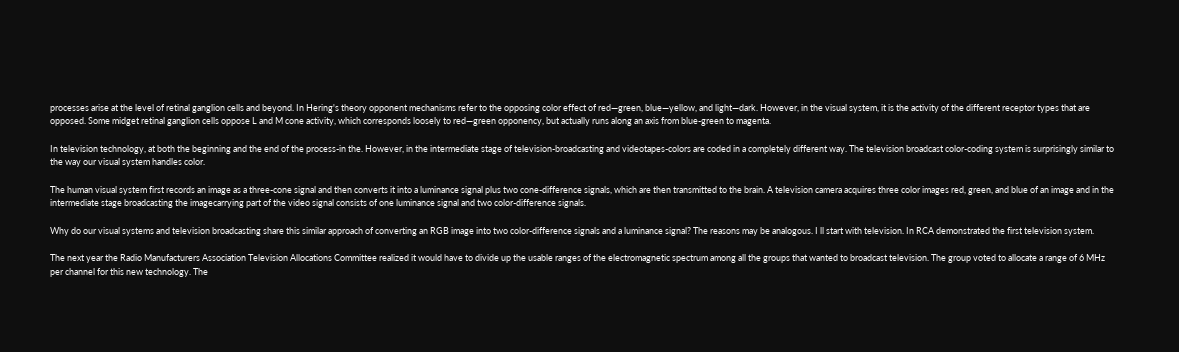processes arise at the level of retinal ganglion cells and beyond. In Hering's theory opponent mechanisms refer to the opposing color effect of red—green, blue—yellow, and light—dark. However, in the visual system, it is the activity of the different receptor types that are opposed. Some midget retinal ganglion cells oppose L and M cone activity, which corresponds loosely to red—green opponency, but actually runs along an axis from blue-green to magenta.

In television technology, at both the beginning and the end of the process-in the. However, in the intermediate stage of television-broadcasting and videotapes-colors are coded in a completely different way. The television broadcast color-coding system is surprisingly similar to the way our visual system handles color.

The human visual system first records an image as a three-cone signal and then converts it into a luminance signal plus two cone-difference signals, which are then transmitted to the brain. A television camera acquires three color images red, green, and blue of an image and in the intermediate stage broadcasting the imagecarrying part of the video signal consists of one luminance signal and two color-difference signals.

Why do our visual systems and television broadcasting share this similar approach of converting an RGB image into two color-difference signals and a luminance signal? The reasons may be analogous. I ll start with television. In RCA demonstrated the first television system.

The next year the Radio Manufacturers Association Television Allocations Committee realized it would have to divide up the usable ranges of the electromagnetic spectrum among all the groups that wanted to broadcast television. The group voted to allocate a range of 6 MHz per channel for this new technology. The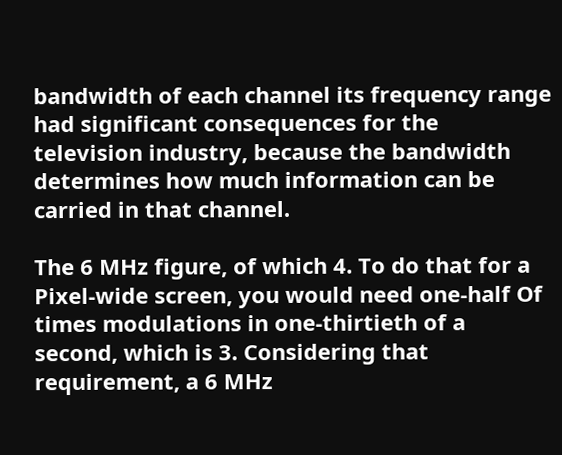bandwidth of each channel its frequency range had significant consequences for the television industry, because the bandwidth determines how much information can be carried in that channel.

The 6 MHz figure, of which 4. To do that for a Pixel-wide screen, you would need one-half Of times modulations in one-thirtieth of a second, which is 3. Considering that requirement, a 6 MHz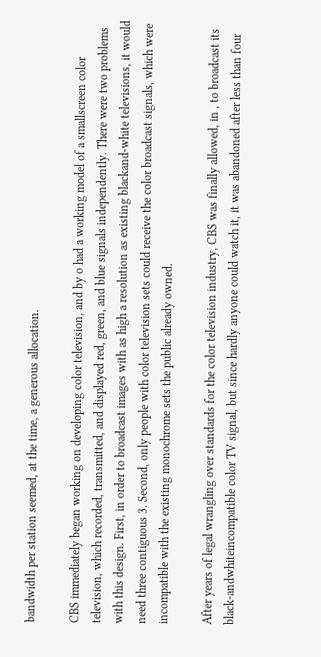bandwidth per station seemed, at the time, a generous allocation.

CBS immediately began working on developing color television, and by o had a working model of a smallscreen color television, which recorded, transmitted, and displayed red, green, and blue signals independently. There were two problems with this design. First, in order to broadcast images with as high a resolution as existing blackand-white televisions, it would need three contiguous 3. Second, only people with color television sets could receive the color broadcast signals, which were incompatible with the existing monochrome sets the public already owned.

After years of legal wrangling over standards for the color television industry, CBS was finally allowed, in , to broadcast its black-andwhiteincompatible color TV signal, but since hardly anyone could watch it, it was abandoned after less than four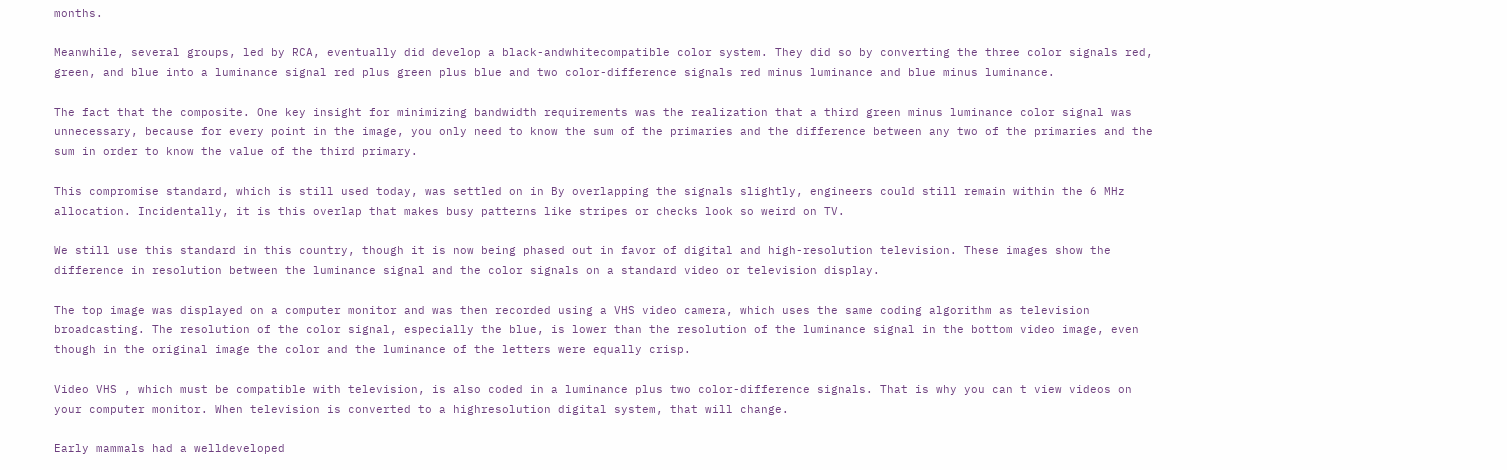months.

Meanwhile, several groups, led by RCA, eventually did develop a black-andwhitecompatible color system. They did so by converting the three color signals red, green, and blue into a luminance signal red plus green plus blue and two color-difference signals red minus luminance and blue minus luminance.

The fact that the composite. One key insight for minimizing bandwidth requirements was the realization that a third green minus luminance color signal was unnecessary, because for every point in the image, you only need to know the sum of the primaries and the difference between any two of the primaries and the sum in order to know the value of the third primary.

This compromise standard, which is still used today, was settled on in By overlapping the signals slightly, engineers could still remain within the 6 MHz allocation. Incidentally, it is this overlap that makes busy patterns like stripes or checks look so weird on TV.

We still use this standard in this country, though it is now being phased out in favor of digital and high-resolution television. These images show the difference in resolution between the luminance signal and the color signals on a standard video or television display.

The top image was displayed on a computer monitor and was then recorded using a VHS video camera, which uses the same coding algorithm as television broadcasting. The resolution of the color signal, especially the blue, is lower than the resolution of the luminance signal in the bottom video image, even though in the original image the color and the luminance of the letters were equally crisp.

Video VHS , which must be compatible with television, is also coded in a luminance plus two color-difference signals. That is why you can t view videos on your computer monitor. When television is converted to a highresolution digital system, that will change.

Early mammals had a welldeveloped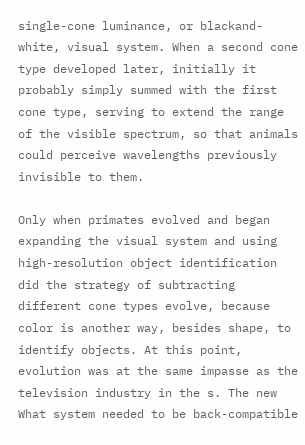single-cone luminance, or blackand-white, visual system. When a second cone type developed later, initially it probably simply summed with the first cone type, serving to extend the range of the visible spectrum, so that animals could perceive wavelengths previously invisible to them.

Only when primates evolved and began expanding the visual system and using high-resolution object identification did the strategy of subtracting different cone types evolve, because color is another way, besides shape, to identify objects. At this point, evolution was at the same impasse as the television industry in the s. The new What system needed to be back-compatible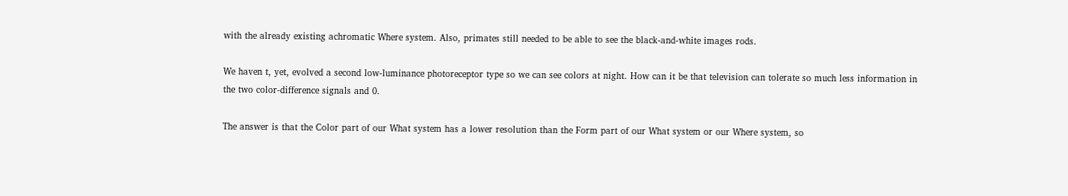with the already existing achromatic Where system. Also, primates still needed to be able to see the black-and-white images rods.

We haven t, yet, evolved a second low-luminance photoreceptor type so we can see colors at night. How can it be that television can tolerate so much less information in the two color-difference signals and 0.

The answer is that the Color part of our What system has a lower resolution than the Form part of our What system or our Where system, so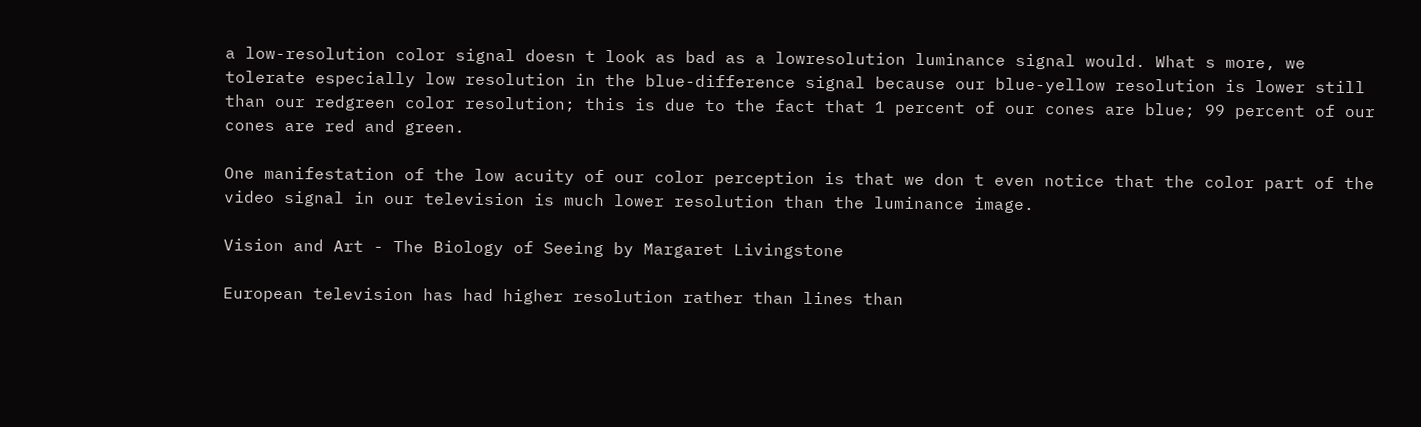a low-resolution color signal doesn t look as bad as a lowresolution luminance signal would. What s more, we tolerate especially low resolution in the blue-difference signal because our blue-yellow resolution is lower still than our redgreen color resolution; this is due to the fact that 1 percent of our cones are blue; 99 percent of our cones are red and green.

One manifestation of the low acuity of our color perception is that we don t even notice that the color part of the video signal in our television is much lower resolution than the luminance image.

Vision and Art - The Biology of Seeing by Margaret Livingstone

European television has had higher resolution rather than lines than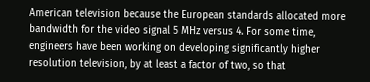American television because the European standards allocated more bandwidth for the video signal 5 MHz versus 4. For some time, engineers have been working on developing significantly higher resolution television, by at least a factor of two, so that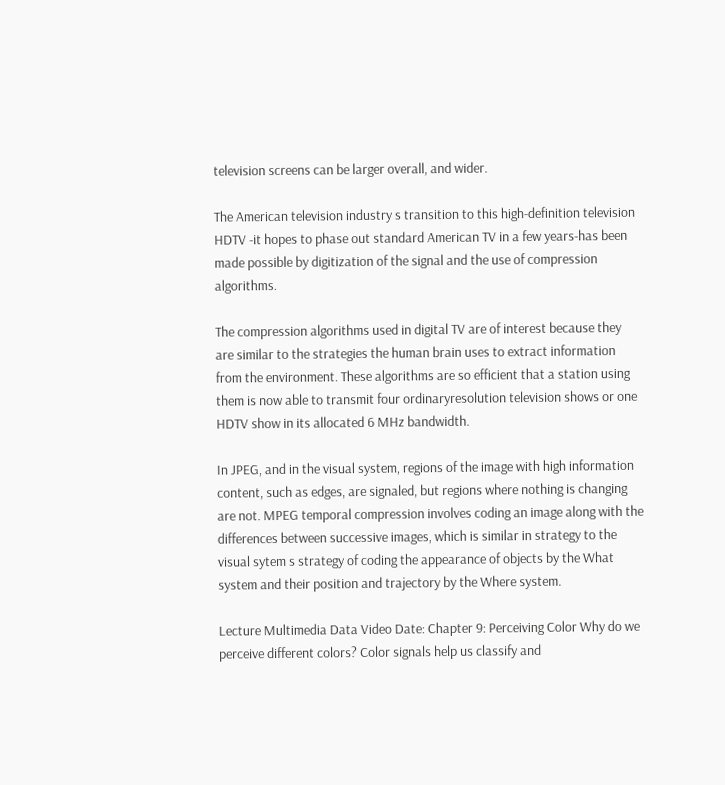television screens can be larger overall, and wider.

The American television industry s transition to this high-definition television HDTV -it hopes to phase out standard American TV in a few years-has been made possible by digitization of the signal and the use of compression algorithms.

The compression algorithms used in digital TV are of interest because they are similar to the strategies the human brain uses to extract information from the environment. These algorithms are so efficient that a station using them is now able to transmit four ordinaryresolution television shows or one HDTV show in its allocated 6 MHz bandwidth.

In JPEG, and in the visual system, regions of the image with high information content, such as edges, are signaled, but regions where nothing is changing are not. MPEG temporal compression involves coding an image along with the differences between successive images, which is similar in strategy to the visual sytem s strategy of coding the appearance of objects by the What system and their position and trajectory by the Where system.

Lecture Multimedia Data Video Date: Chapter 9: Perceiving Color Why do we perceive different colors? Color signals help us classify and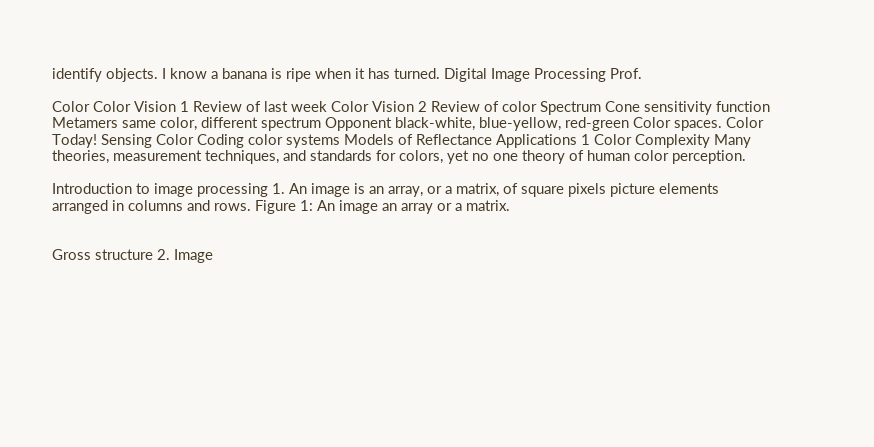identify objects. I know a banana is ripe when it has turned. Digital Image Processing Prof.

Color Color Vision 1 Review of last week Color Vision 2 Review of color Spectrum Cone sensitivity function Metamers same color, different spectrum Opponent black-white, blue-yellow, red-green Color spaces. Color Today! Sensing Color Coding color systems Models of Reflectance Applications 1 Color Complexity Many theories, measurement techniques, and standards for colors, yet no one theory of human color perception.

Introduction to image processing 1. An image is an array, or a matrix, of square pixels picture elements arranged in columns and rows. Figure 1: An image an array or a matrix.


Gross structure 2. Image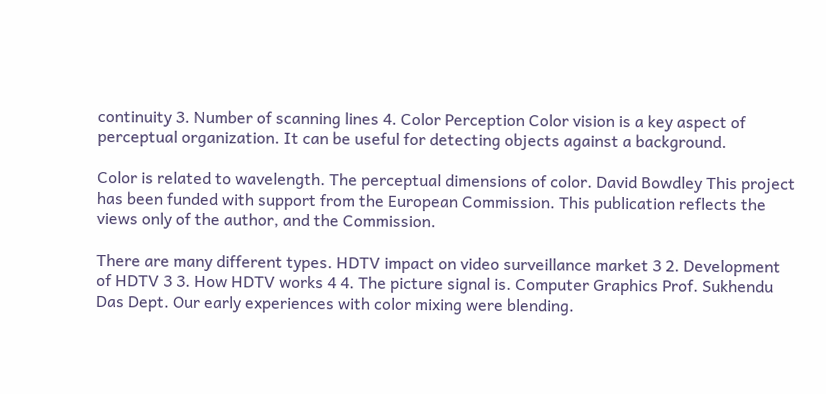continuity 3. Number of scanning lines 4. Color Perception Color vision is a key aspect of perceptual organization. It can be useful for detecting objects against a background.

Color is related to wavelength. The perceptual dimensions of color. David Bowdley This project has been funded with support from the European Commission. This publication reflects the views only of the author, and the Commission.

There are many different types. HDTV impact on video surveillance market 3 2. Development of HDTV 3 3. How HDTV works 4 4. The picture signal is. Computer Graphics Prof. Sukhendu Das Dept. Our early experiences with color mixing were blending.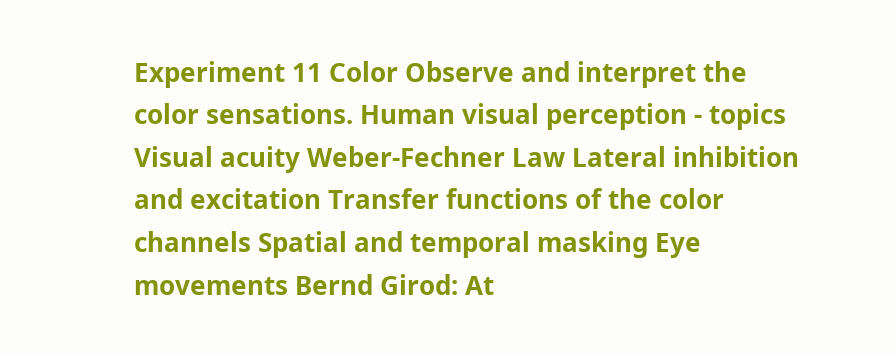Experiment 11 Color Observe and interpret the color sensations. Human visual perception - topics Visual acuity Weber-Fechner Law Lateral inhibition and excitation Transfer functions of the color channels Spatial and temporal masking Eye movements Bernd Girod: At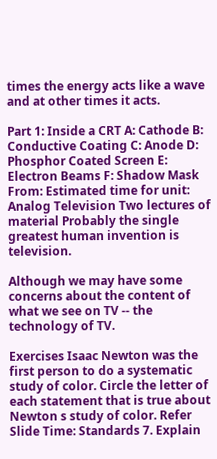times the energy acts like a wave and at other times it acts.

Part 1: Inside a CRT A: Cathode B: Conductive Coating C: Anode D: Phosphor Coated Screen E: Electron Beams F: Shadow Mask From: Estimated time for unit: Analog Television Two lectures of material Probably the single greatest human invention is television.

Although we may have some concerns about the content of what we see on TV -- the technology of TV.

Exercises Isaac Newton was the first person to do a systematic study of color. Circle the letter of each statement that is true about Newton s study of color. Refer Slide Time: Standards 7. Explain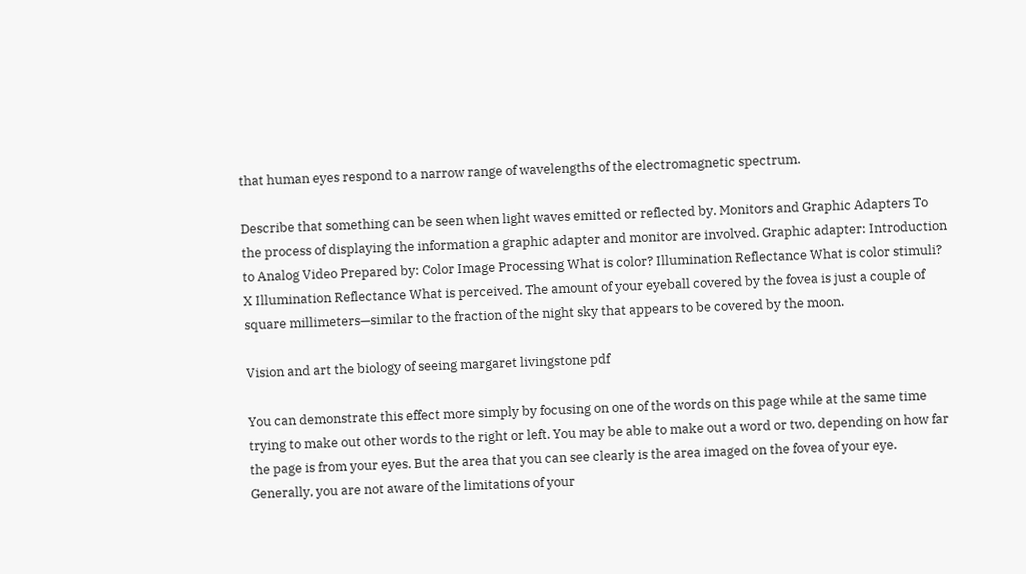that human eyes respond to a narrow range of wavelengths of the electromagnetic spectrum.

Describe that something can be seen when light waves emitted or reflected by. Monitors and Graphic Adapters To the process of displaying the information a graphic adapter and monitor are involved. Graphic adapter: Introduction to Analog Video Prepared by: Color Image Processing What is color? Illumination Reflectance What is color stimuli? X Illumination Reflectance What is perceived. The amount of your eyeball covered by the fovea is just a couple of square millimeters—similar to the fraction of the night sky that appears to be covered by the moon.

Vision and art the biology of seeing margaret livingstone pdf

You can demonstrate this effect more simply by focusing on one of the words on this page while at the same time trying to make out other words to the right or left. You may be able to make out a word or two, depending on how far the page is from your eyes. But the area that you can see clearly is the area imaged on the fovea of your eye. Generally, you are not aware of the limitations of your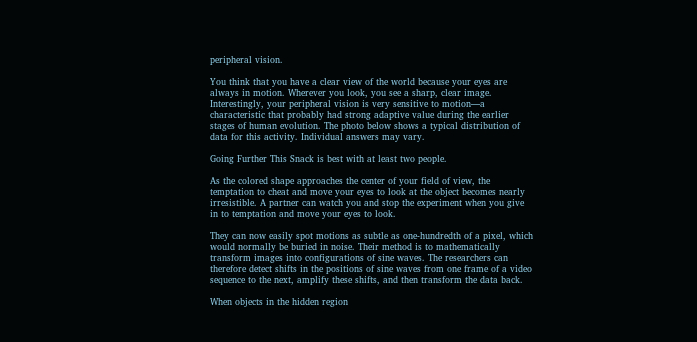peripheral vision.

You think that you have a clear view of the world because your eyes are always in motion. Wherever you look, you see a sharp, clear image. Interestingly, your peripheral vision is very sensitive to motion—a characteristic that probably had strong adaptive value during the earlier stages of human evolution. The photo below shows a typical distribution of data for this activity. Individual answers may vary.

Going Further This Snack is best with at least two people.

As the colored shape approaches the center of your field of view, the temptation to cheat and move your eyes to look at the object becomes nearly irresistible. A partner can watch you and stop the experiment when you give in to temptation and move your eyes to look.

They can now easily spot motions as subtle as one-hundredth of a pixel, which would normally be buried in noise. Their method is to mathematically transform images into configurations of sine waves. The researchers can therefore detect shifts in the positions of sine waves from one frame of a video sequence to the next, amplify these shifts, and then transform the data back.

When objects in the hidden region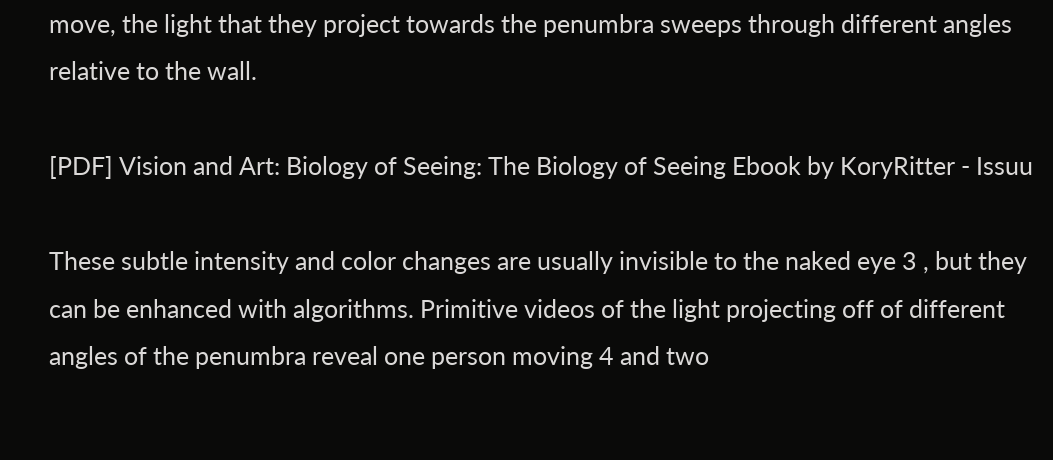move, the light that they project towards the penumbra sweeps through different angles relative to the wall.

[PDF] Vision and Art: Biology of Seeing: The Biology of Seeing Ebook by KoryRitter - Issuu

These subtle intensity and color changes are usually invisible to the naked eye 3 , but they can be enhanced with algorithms. Primitive videos of the light projecting off of different angles of the penumbra reveal one person moving 4 and two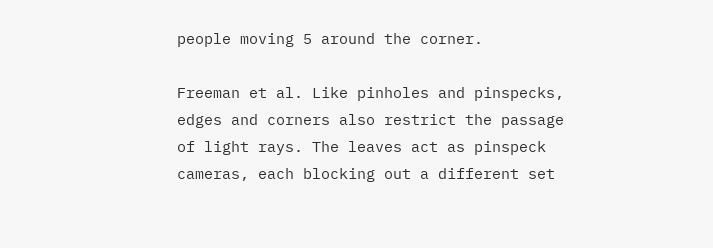people moving 5 around the corner.

Freeman et al. Like pinholes and pinspecks, edges and corners also restrict the passage of light rays. The leaves act as pinspeck cameras, each blocking out a different set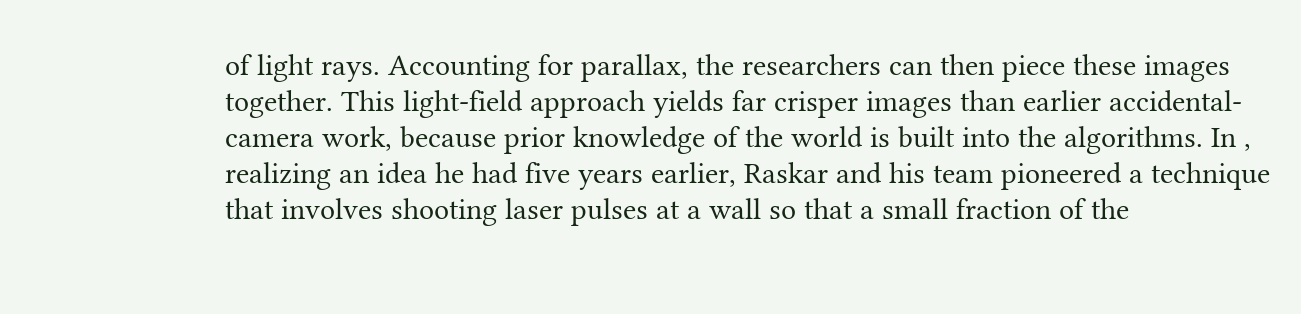of light rays. Accounting for parallax, the researchers can then piece these images together. This light-field approach yields far crisper images than earlier accidental-camera work, because prior knowledge of the world is built into the algorithms. In , realizing an idea he had five years earlier, Raskar and his team pioneered a technique that involves shooting laser pulses at a wall so that a small fraction of the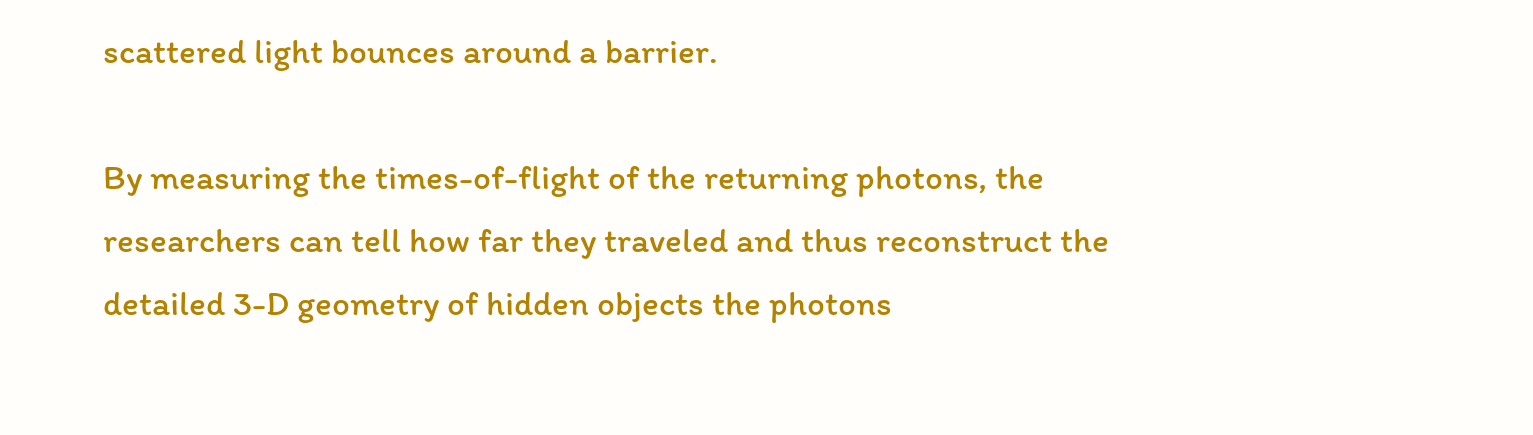scattered light bounces around a barrier.

By measuring the times-of-flight of the returning photons, the researchers can tell how far they traveled and thus reconstruct the detailed 3-D geometry of hidden objects the photons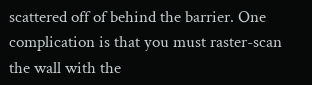scattered off of behind the barrier. One complication is that you must raster-scan the wall with the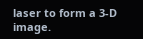laser to form a 3-D image.